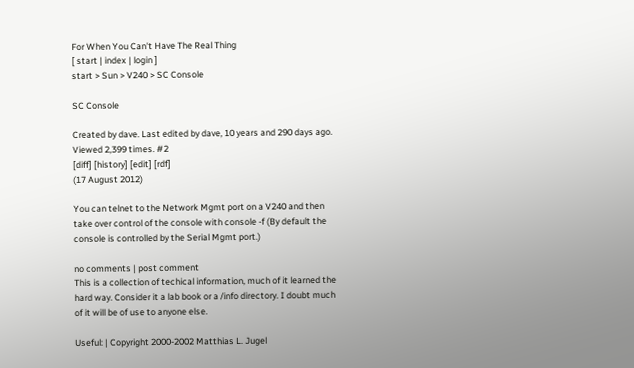For When You Can't Have The Real Thing
[ start | index | login ]
start > Sun > V240 > SC Console

SC Console

Created by dave. Last edited by dave, 10 years and 290 days ago. Viewed 2,399 times. #2
[diff] [history] [edit] [rdf]
(17 August 2012)

You can telnet to the Network Mgmt port on a V240 and then take over control of the console with console -f (By default the console is controlled by the Serial Mgmt port.)

no comments | post comment
This is a collection of techical information, much of it learned the hard way. Consider it a lab book or a /info directory. I doubt much of it will be of use to anyone else.

Useful: | Copyright 2000-2002 Matthias L. Jugel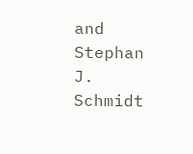and Stephan J. Schmidt